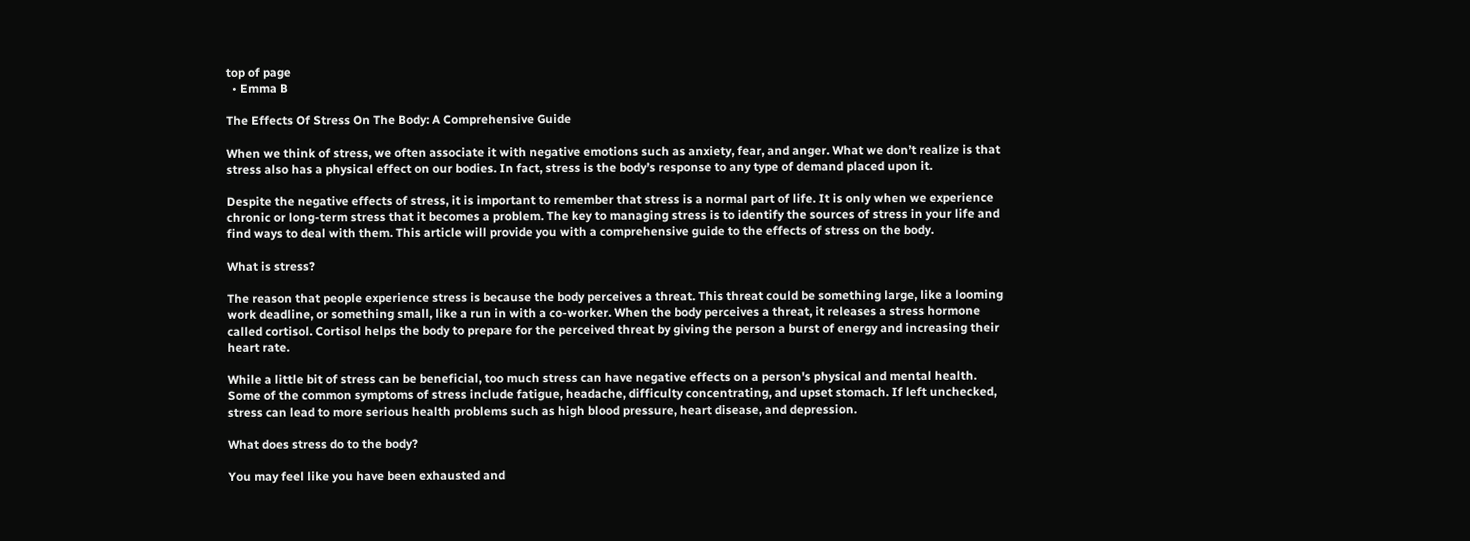top of page
  • Emma B

The Effects Of Stress On The Body: A Comprehensive Guide

When we think of stress, we often associate it with negative emotions such as anxiety, fear, and anger. What we don’t realize is that stress also has a physical effect on our bodies. In fact, stress is the body’s response to any type of demand placed upon it.

Despite the negative effects of stress, it is important to remember that stress is a normal part of life. It is only when we experience chronic or long-term stress that it becomes a problem. The key to managing stress is to identify the sources of stress in your life and find ways to deal with them. This article will provide you with a comprehensive guide to the effects of stress on the body.

What is stress?

The reason that people experience stress is because the body perceives a threat. This threat could be something large, like a looming work deadline, or something small, like a run in with a co-worker. When the body perceives a threat, it releases a stress hormone called cortisol. Cortisol helps the body to prepare for the perceived threat by giving the person a burst of energy and increasing their heart rate.

While a little bit of stress can be beneficial, too much stress can have negative effects on a person's physical and mental health. Some of the common symptoms of stress include fatigue, headache, difficulty concentrating, and upset stomach. If left unchecked, stress can lead to more serious health problems such as high blood pressure, heart disease, and depression.

What does stress do to the body?

You may feel like you have been exhausted and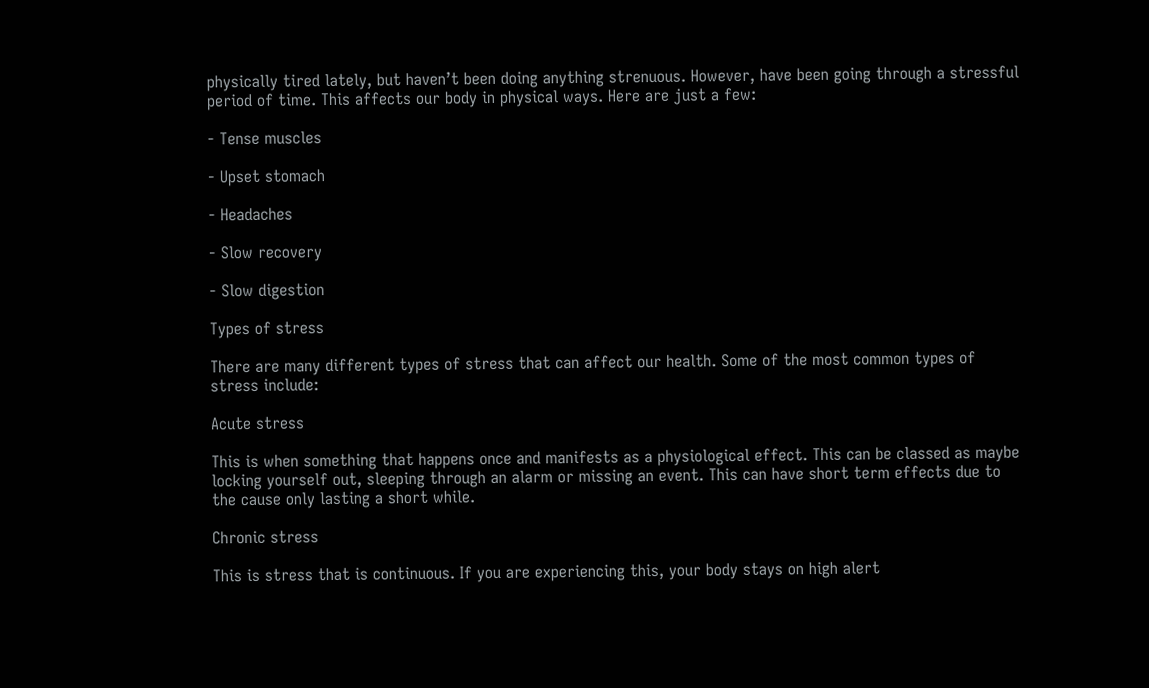physically tired lately, but haven’t been doing anything strenuous. However, have been going through a stressful period of time. This affects our body in physical ways. Here are just a few:

- Tense muscles

- Upset stomach

- Headaches

- Slow recovery

- Slow digestion

Types of stress

There are many different types of stress that can affect our health. Some of the most common types of stress include:

Acute stress

This is when something that happens once and manifests as a physiological effect. This can be classed as maybe locking yourself out, sleeping through an alarm or missing an event. This can have short term effects due to the cause only lasting a short while.

Chronic stress

This is stress that is continuous. If you are experiencing this, your body stays on high alert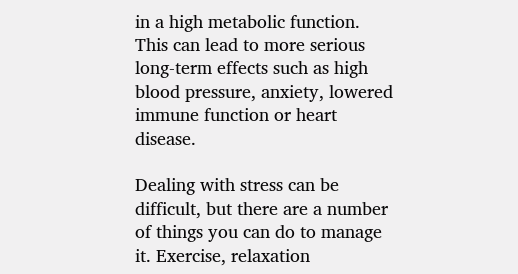in a high metabolic function. This can lead to more serious long-term effects such as high blood pressure, anxiety, lowered immune function or heart disease.

Dealing with stress can be difficult, but there are a number of things you can do to manage it. Exercise, relaxation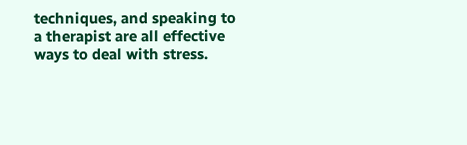techniques, and speaking to a therapist are all effective ways to deal with stress.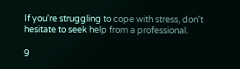If you're struggling to cope with stress, don't hesitate to seek help from a professional.

9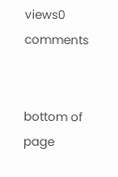views0 comments


bottom of page